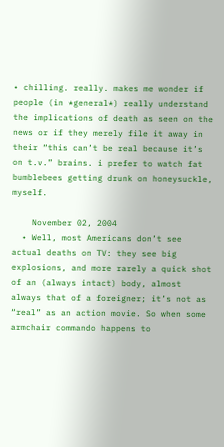• chilling. really. makes me wonder if people (in *general*) really understand the implications of death as seen on the news or if they merely file it away in their “this can’t be real because it’s on t.v.” brains. i prefer to watch fat bumblebees getting drunk on honeysuckle, myself.

    November 02, 2004
  • Well, most Americans don’t see actual deaths on TV: they see big explosions, and more rarely a quick shot of an (always intact) body, almost always that of a foreigner; it’s not as “real” as an action movie. So when some armchair commando happens to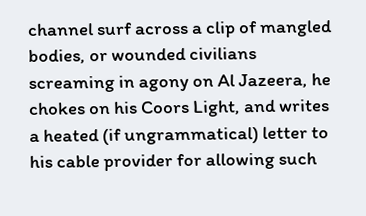channel surf across a clip of mangled bodies, or wounded civilians screaming in agony on Al Jazeera, he chokes on his Coors Light, and writes a heated (if ungrammatical) letter to his cable provider for allowing such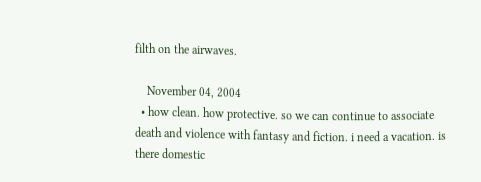filth on the airwaves.

    November 04, 2004
  • how clean. how protective. so we can continue to associate death and violence with fantasy and fiction. i need a vacation. is there domestic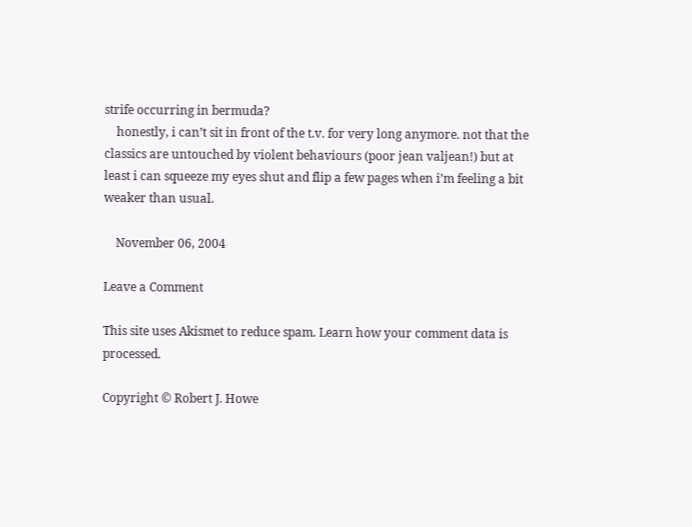strife occurring in bermuda?
    honestly, i can’t sit in front of the t.v. for very long anymore. not that the classics are untouched by violent behaviours (poor jean valjean!) but at least i can squeeze my eyes shut and flip a few pages when i’m feeling a bit weaker than usual.

    November 06, 2004

Leave a Comment

This site uses Akismet to reduce spam. Learn how your comment data is processed.

Copyright © Robert J. Howe